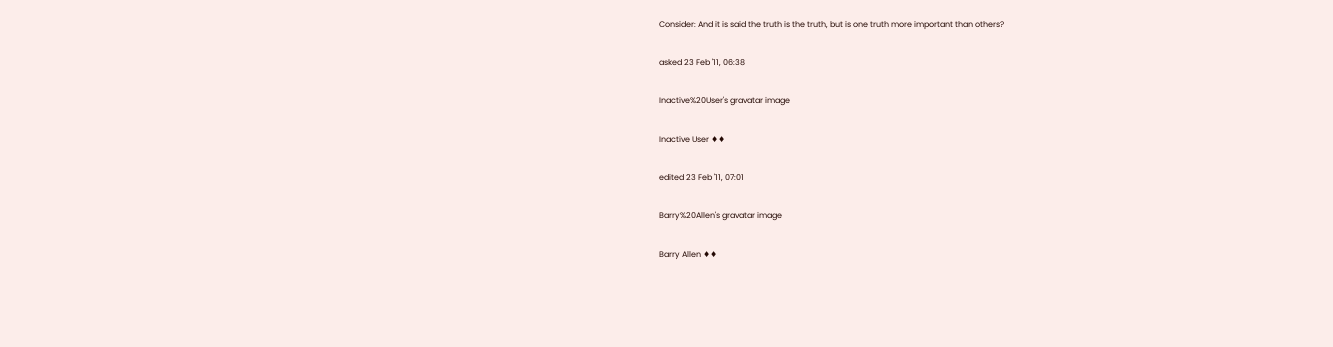Consider: And it is said the truth is the truth, but is one truth more important than others?

asked 23 Feb '11, 06:38

Inactive%20User's gravatar image

Inactive User ♦♦

edited 23 Feb '11, 07:01

Barry%20Allen's gravatar image

Barry Allen ♦♦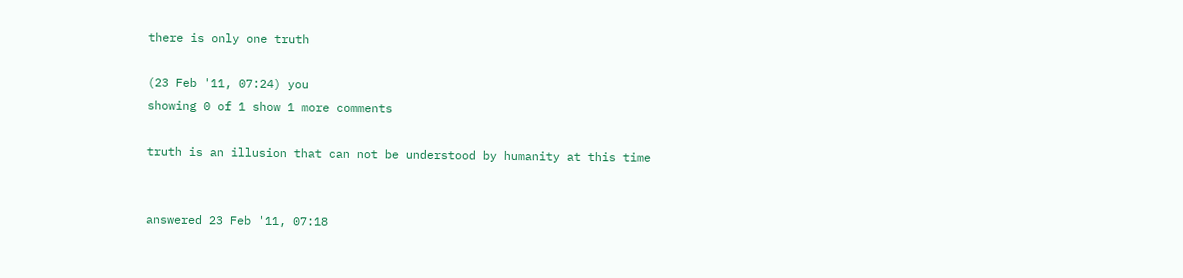there is only one truth

(23 Feb '11, 07:24) you
showing 0 of 1 show 1 more comments

truth is an illusion that can not be understood by humanity at this time


answered 23 Feb '11, 07:18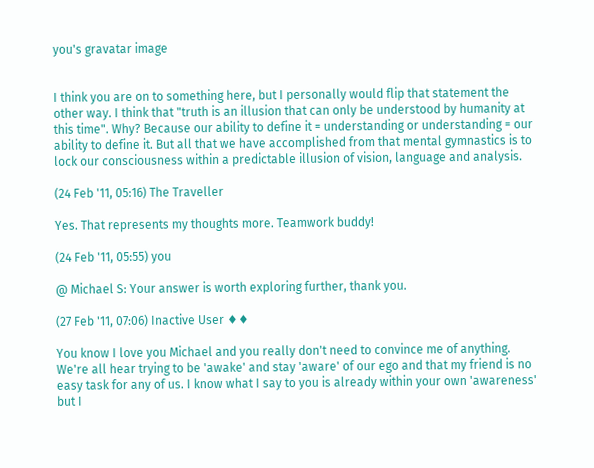you's gravatar image


I think you are on to something here, but I personally would flip that statement the other way. I think that "truth is an illusion that can only be understood by humanity at this time". Why? Because our ability to define it = understanding or understanding = our ability to define it. But all that we have accomplished from that mental gymnastics is to lock our consciousness within a predictable illusion of vision, language and analysis.

(24 Feb '11, 05:16) The Traveller

Yes. That represents my thoughts more. Teamwork buddy!

(24 Feb '11, 05:55) you

@ Michael S: Your answer is worth exploring further, thank you.

(27 Feb '11, 07:06) Inactive User ♦♦

You know I love you Michael and you really don't need to convince me of anything. We're all hear trying to be 'awake' and stay 'aware' of our ego and that my friend is no easy task for any of us. I know what I say to you is already within your own 'awareness' but I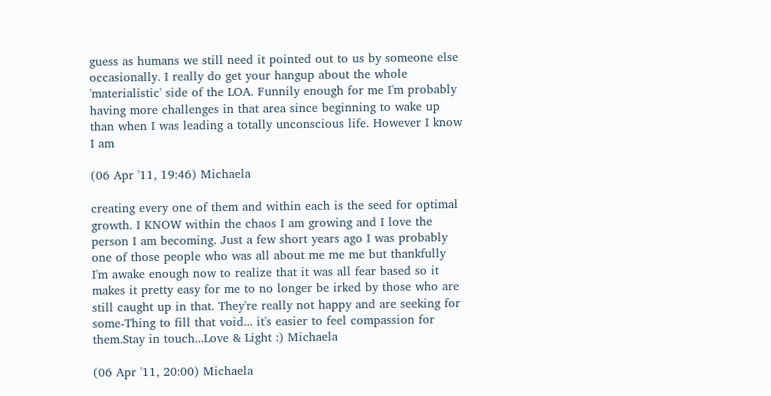guess as humans we still need it pointed out to us by someone else occasionally. I really do get your hangup about the whole 'materialistic' side of the LOA. Funnily enough for me I'm probably having more challenges in that area since beginning to wake up than when I was leading a totally unconscious life. However I know I am

(06 Apr '11, 19:46) Michaela

creating every one of them and within each is the seed for optimal growth. I KNOW within the chaos I am growing and I love the person I am becoming. Just a few short years ago I was probably one of those people who was all about me me me but thankfully I'm awake enough now to realize that it was all fear based so it makes it pretty easy for me to no longer be irked by those who are still caught up in that. They're really not happy and are seeking for some-Thing to fill that void... it's easier to feel compassion for them.Stay in touch...Love & Light :) Michaela

(06 Apr '11, 20:00) Michaela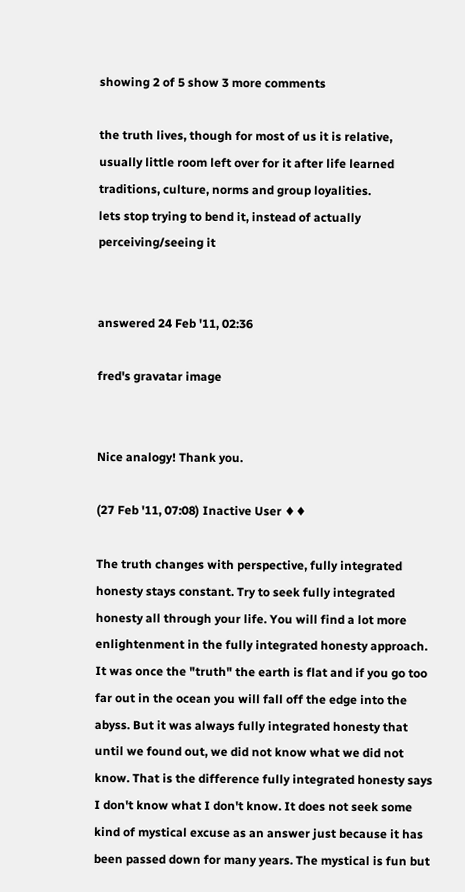showing 2 of 5 show 3 more comments

the truth lives, though for most of us it is relative,
usually little room left over for it after life learned traditions, culture, norms and group loyalities.
lets stop trying to bend it, instead of actually perceiving/seeing it


answered 24 Feb '11, 02:36

fred's gravatar image


Nice analogy! Thank you.

(27 Feb '11, 07:08) Inactive User ♦♦

The truth changes with perspective, fully integrated honesty stays constant. Try to seek fully integrated honesty all through your life. You will find a lot more enlightenment in the fully integrated honesty approach. It was once the "truth" the earth is flat and if you go too far out in the ocean you will fall off the edge into the abyss. But it was always fully integrated honesty that until we found out, we did not know what we did not know. That is the difference fully integrated honesty says I don't know what I don't know. It does not seek some kind of mystical excuse as an answer just because it has been passed down for many years. The mystical is fun but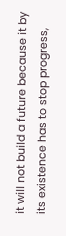it will not build a future because it by its existence has to stop progress,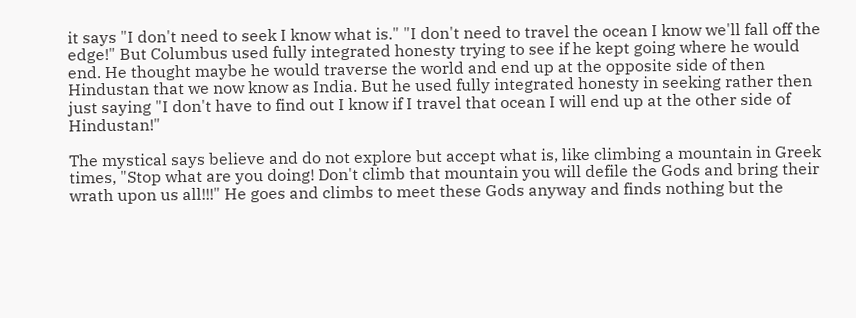it says "I don't need to seek I know what is." "I don't need to travel the ocean I know we'll fall off the edge!" But Columbus used fully integrated honesty trying to see if he kept going where he would end. He thought maybe he would traverse the world and end up at the opposite side of then Hindustan that we now know as India. But he used fully integrated honesty in seeking rather then just saying "I don't have to find out I know if I travel that ocean I will end up at the other side of Hindustan!"

The mystical says believe and do not explore but accept what is, like climbing a mountain in Greek times, "Stop what are you doing! Don't climb that mountain you will defile the Gods and bring their wrath upon us all!!!" He goes and climbs to meet these Gods anyway and finds nothing but the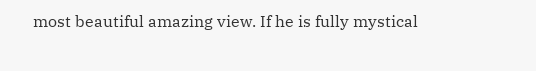most beautiful amazing view. If he is fully mystical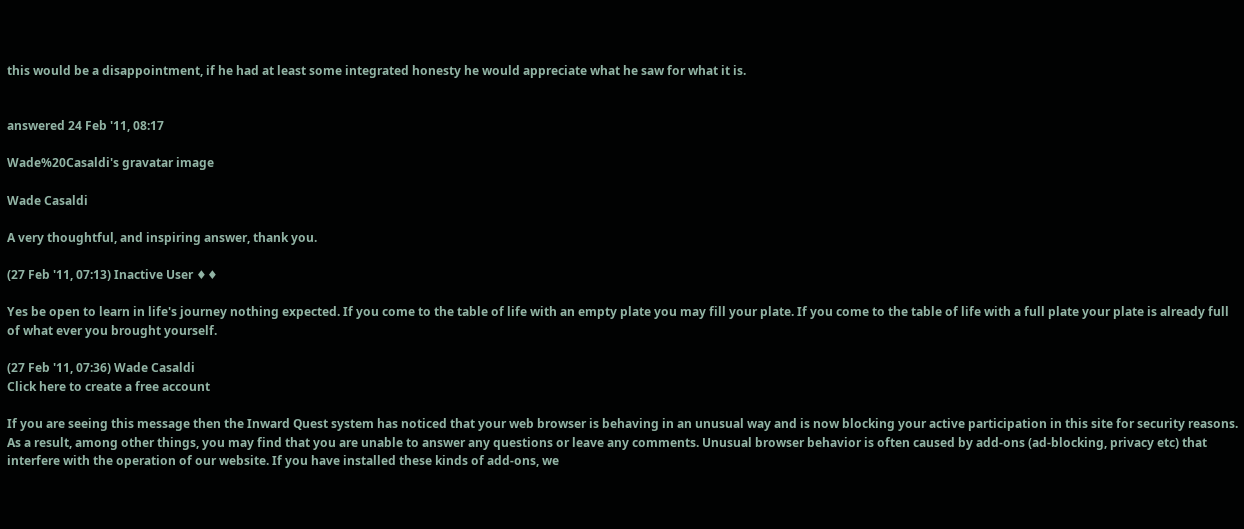this would be a disappointment, if he had at least some integrated honesty he would appreciate what he saw for what it is.


answered 24 Feb '11, 08:17

Wade%20Casaldi's gravatar image

Wade Casaldi

A very thoughtful, and inspiring answer, thank you.

(27 Feb '11, 07:13) Inactive User ♦♦

Yes be open to learn in life's journey nothing expected. If you come to the table of life with an empty plate you may fill your plate. If you come to the table of life with a full plate your plate is already full of what ever you brought yourself.

(27 Feb '11, 07:36) Wade Casaldi
Click here to create a free account

If you are seeing this message then the Inward Quest system has noticed that your web browser is behaving in an unusual way and is now blocking your active participation in this site for security reasons. As a result, among other things, you may find that you are unable to answer any questions or leave any comments. Unusual browser behavior is often caused by add-ons (ad-blocking, privacy etc) that interfere with the operation of our website. If you have installed these kinds of add-ons, we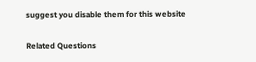suggest you disable them for this website

Related Questions